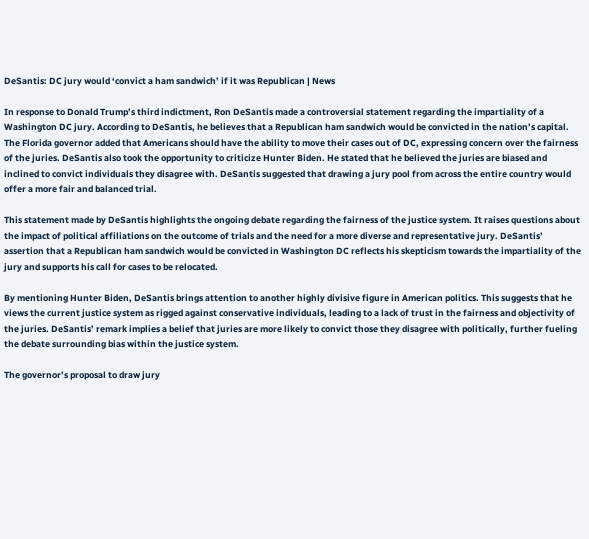DeSantis: DC jury would ‘convict a ham sandwich’ if it was Republican | News

In response to Donald Trump’s third indictment, Ron DeSantis made a controversial statement regarding the impartiality of a Washington DC jury. According to DeSantis, he believes that a Republican ham sandwich would be convicted in the nation’s capital. The Florida governor added that Americans should have the ability to move their cases out of DC, expressing concern over the fairness of the juries. DeSantis also took the opportunity to criticize Hunter Biden. He stated that he believed the juries are biased and inclined to convict individuals they disagree with. DeSantis suggested that drawing a jury pool from across the entire country would offer a more fair and balanced trial.

This statement made by DeSantis highlights the ongoing debate regarding the fairness of the justice system. It raises questions about the impact of political affiliations on the outcome of trials and the need for a more diverse and representative jury. DeSantis’ assertion that a Republican ham sandwich would be convicted in Washington DC reflects his skepticism towards the impartiality of the jury and supports his call for cases to be relocated.

By mentioning Hunter Biden, DeSantis brings attention to another highly divisive figure in American politics. This suggests that he views the current justice system as rigged against conservative individuals, leading to a lack of trust in the fairness and objectivity of the juries. DeSantis’ remark implies a belief that juries are more likely to convict those they disagree with politically, further fueling the debate surrounding bias within the justice system.

The governor’s proposal to draw jury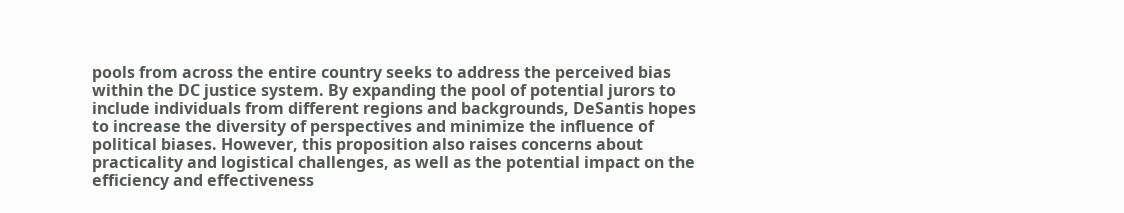pools from across the entire country seeks to address the perceived bias within the DC justice system. By expanding the pool of potential jurors to include individuals from different regions and backgrounds, DeSantis hopes to increase the diversity of perspectives and minimize the influence of political biases. However, this proposition also raises concerns about practicality and logistical challenges, as well as the potential impact on the efficiency and effectiveness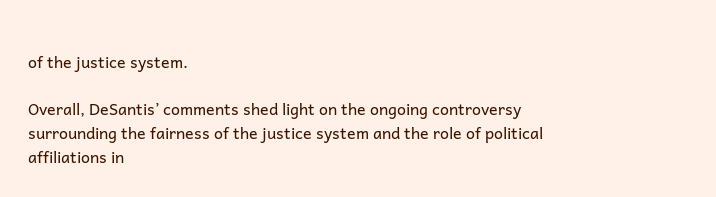of the justice system.

Overall, DeSantis’ comments shed light on the ongoing controversy surrounding the fairness of the justice system and the role of political affiliations in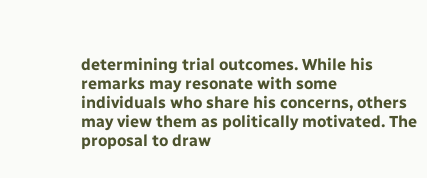determining trial outcomes. While his remarks may resonate with some individuals who share his concerns, others may view them as politically motivated. The proposal to draw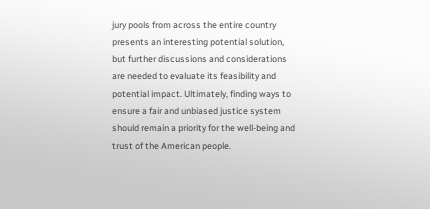jury pools from across the entire country presents an interesting potential solution, but further discussions and considerations are needed to evaluate its feasibility and potential impact. Ultimately, finding ways to ensure a fair and unbiased justice system should remain a priority for the well-being and trust of the American people.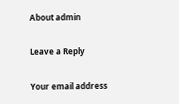About admin

Leave a Reply

Your email address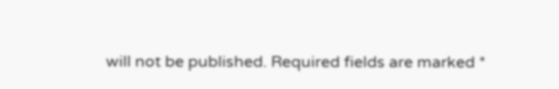will not be published. Required fields are marked *